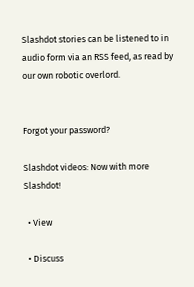Slashdot stories can be listened to in audio form via an RSS feed, as read by our own robotic overlord.


Forgot your password?

Slashdot videos: Now with more Slashdot!

  • View

  • Discuss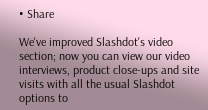• Share

We've improved Slashdot's video section; now you can view our video interviews, product close-ups and site visits with all the usual Slashdot options to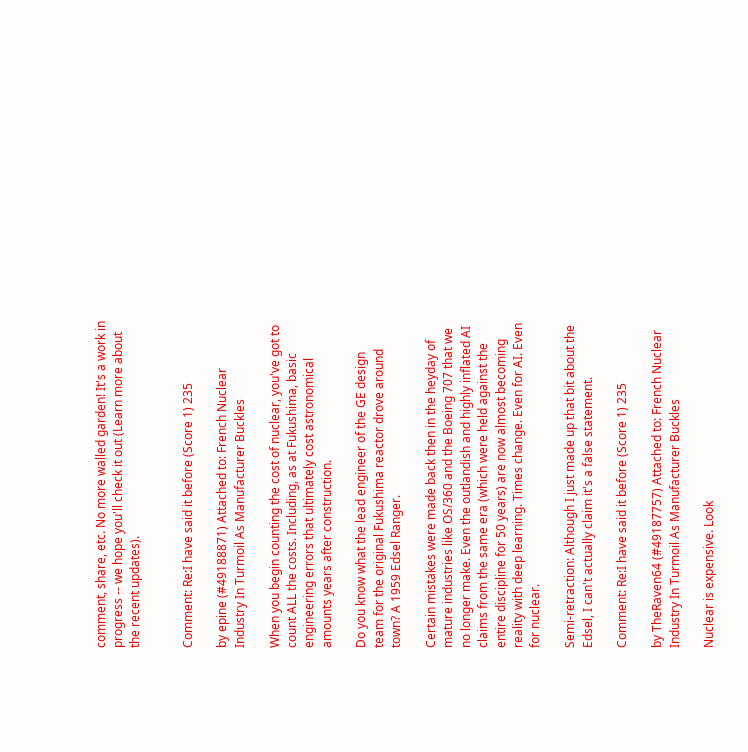comment, share, etc. No more walled garden! It's a work in progress -- we hope you'll check it out (Learn more about the recent updates).


Comment: Re:I have said it before (Score 1) 235

by epine (#49188871) Attached to: French Nuclear Industry In Turmoil As Manufacturer Buckles

When you begin counting the cost of nuclear, you've got to count ALL the costs. Including, as at Fukushima, basic engineering errors that ultimately cost astronomical amounts years after construction.

Do you know what the lead engineer of the GE design team for the original Fukushima reactor drove around town? A 1959 Edsel Ranger.

Certain mistakes were made back then in the heyday of mature industries like OS/360 and the Boeing 707 that we no longer make. Even the outlandish and highly inflated AI claims from the same era (which were held against the entire discipline for 50 years) are now almost becoming reality with deep learning. Times change. Even for AI. Even for nuclear.

Semi-retraction: Although I just made up that bit about the Edsel, I can't actually claim it's a false statement.

Comment: Re:I have said it before (Score 1) 235

by TheRaven64 (#49187757) Attached to: French Nuclear Industry In Turmoil As Manufacturer Buckles

Nuclear is expensive. Look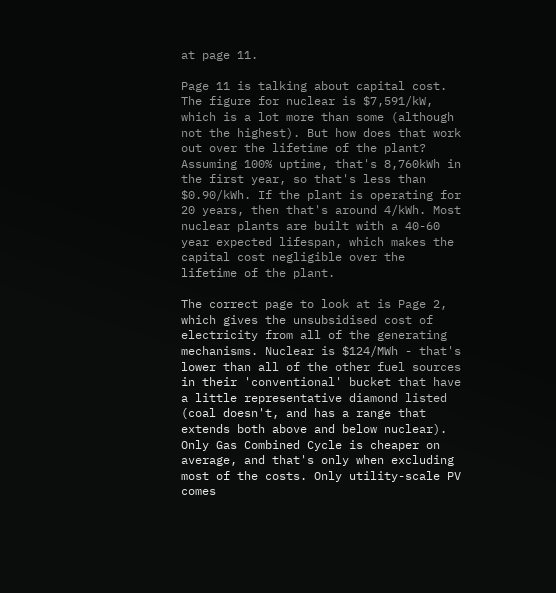at page 11.

Page 11 is talking about capital cost. The figure for nuclear is $7,591/kW, which is a lot more than some (although not the highest). But how does that work out over the lifetime of the plant? Assuming 100% uptime, that's 8,760kWh in the first year, so that's less than $0.90/kWh. If the plant is operating for 20 years, then that's around 4/kWh. Most nuclear plants are built with a 40-60 year expected lifespan, which makes the capital cost negligible over the lifetime of the plant.

The correct page to look at is Page 2, which gives the unsubsidised cost of electricity from all of the generating mechanisms. Nuclear is $124/MWh - that's lower than all of the other fuel sources in their 'conventional' bucket that have a little representative diamond listed (coal doesn't, and has a range that extends both above and below nuclear). Only Gas Combined Cycle is cheaper on average, and that's only when excluding most of the costs. Only utility-scale PV comes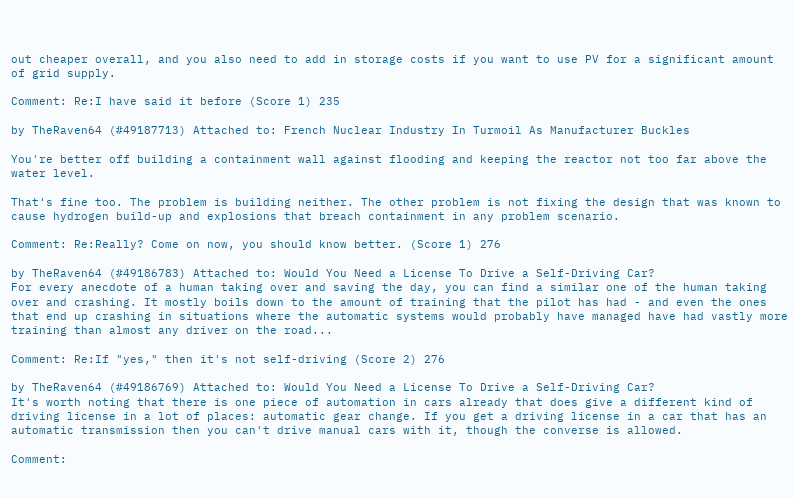out cheaper overall, and you also need to add in storage costs if you want to use PV for a significant amount of grid supply.

Comment: Re:I have said it before (Score 1) 235

by TheRaven64 (#49187713) Attached to: French Nuclear Industry In Turmoil As Manufacturer Buckles

You're better off building a containment wall against flooding and keeping the reactor not too far above the water level.

That's fine too. The problem is building neither. The other problem is not fixing the design that was known to cause hydrogen build-up and explosions that breach containment in any problem scenario.

Comment: Re:Really? Come on now, you should know better. (Score 1) 276

by TheRaven64 (#49186783) Attached to: Would You Need a License To Drive a Self-Driving Car?
For every anecdote of a human taking over and saving the day, you can find a similar one of the human taking over and crashing. It mostly boils down to the amount of training that the pilot has had - and even the ones that end up crashing in situations where the automatic systems would probably have managed have had vastly more training than almost any driver on the road...

Comment: Re:If "yes," then it's not self-driving (Score 2) 276

by TheRaven64 (#49186769) Attached to: Would You Need a License To Drive a Self-Driving Car?
It's worth noting that there is one piece of automation in cars already that does give a different kind of driving license in a lot of places: automatic gear change. If you get a driving license in a car that has an automatic transmission then you can't drive manual cars with it, though the converse is allowed.

Comment: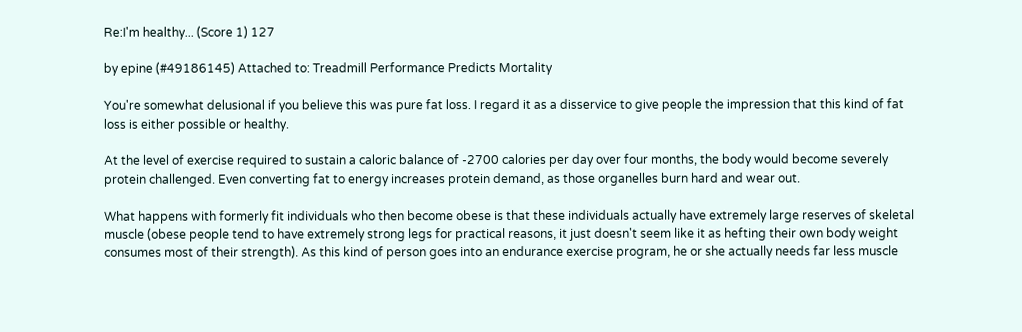Re:I'm healthy... (Score 1) 127

by epine (#49186145) Attached to: Treadmill Performance Predicts Mortality

You're somewhat delusional if you believe this was pure fat loss. I regard it as a disservice to give people the impression that this kind of fat loss is either possible or healthy.

At the level of exercise required to sustain a caloric balance of -2700 calories per day over four months, the body would become severely protein challenged. Even converting fat to energy increases protein demand, as those organelles burn hard and wear out.

What happens with formerly fit individuals who then become obese is that these individuals actually have extremely large reserves of skeletal muscle (obese people tend to have extremely strong legs for practical reasons, it just doesn't seem like it as hefting their own body weight consumes most of their strength). As this kind of person goes into an endurance exercise program, he or she actually needs far less muscle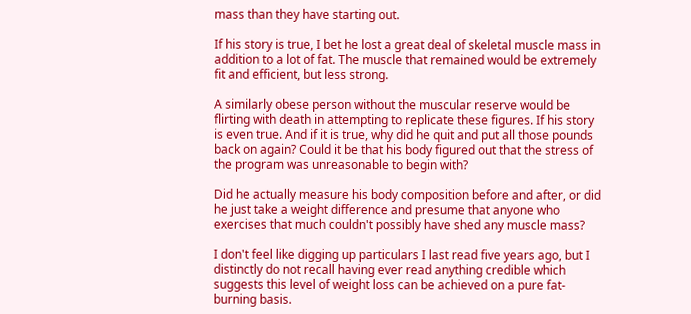mass than they have starting out.

If his story is true, I bet he lost a great deal of skeletal muscle mass in addition to a lot of fat. The muscle that remained would be extremely fit and efficient, but less strong.

A similarly obese person without the muscular reserve would be flirting with death in attempting to replicate these figures. If his story is even true. And if it is true, why did he quit and put all those pounds back on again? Could it be that his body figured out that the stress of the program was unreasonable to begin with?

Did he actually measure his body composition before and after, or did he just take a weight difference and presume that anyone who exercises that much couldn't possibly have shed any muscle mass?

I don't feel like digging up particulars I last read five years ago, but I distinctly do not recall having ever read anything credible which suggests this level of weight loss can be achieved on a pure fat-burning basis.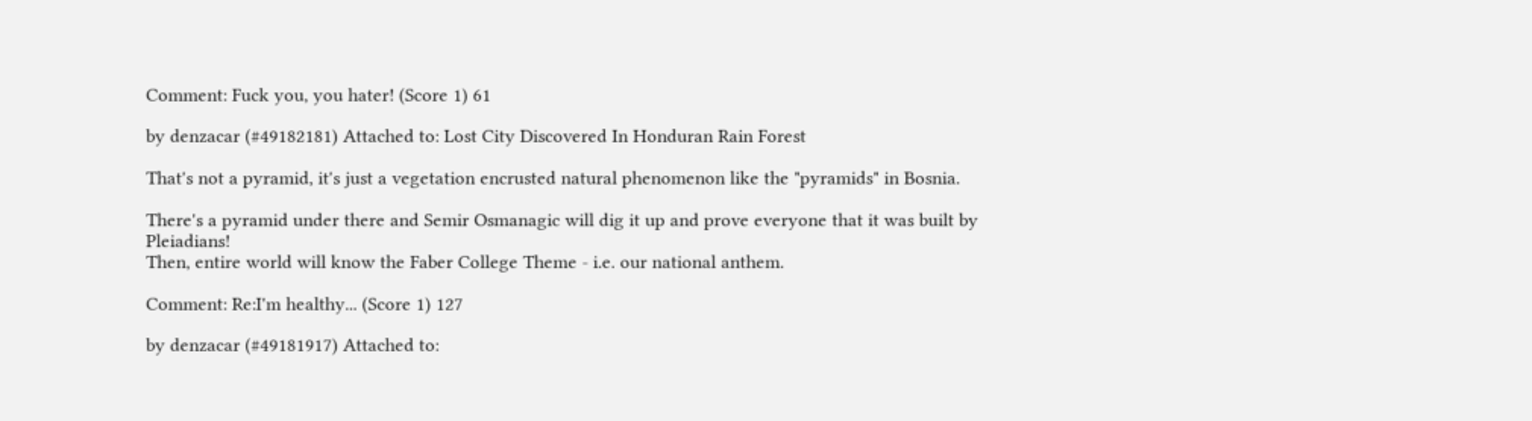Comment: Fuck you, you hater! (Score 1) 61

by denzacar (#49182181) Attached to: Lost City Discovered In Honduran Rain Forest

That's not a pyramid, it's just a vegetation encrusted natural phenomenon like the "pyramids" in Bosnia.

There's a pyramid under there and Semir Osmanagic will dig it up and prove everyone that it was built by Pleiadians!
Then, entire world will know the Faber College Theme - i.e. our national anthem.

Comment: Re:I'm healthy... (Score 1) 127

by denzacar (#49181917) Attached to: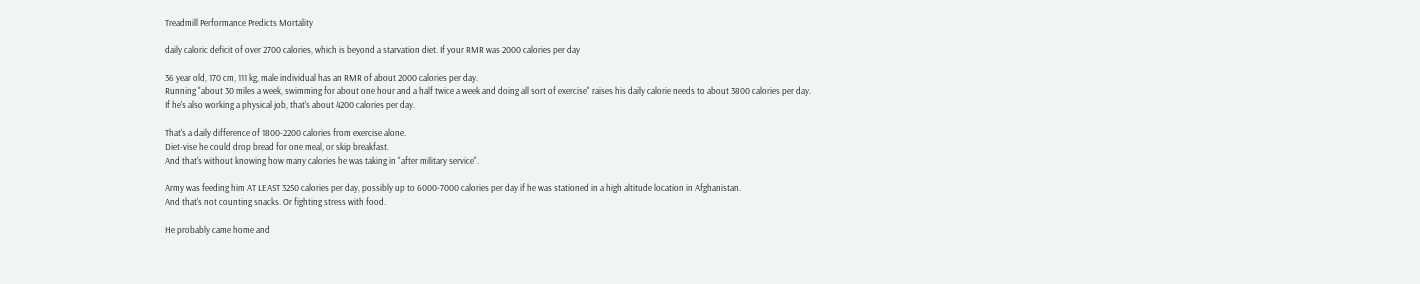Treadmill Performance Predicts Mortality

daily caloric deficit of over 2700 calories, which is beyond a starvation diet. If your RMR was 2000 calories per day

36 year old, 170 cm, 111 kg, male individual has an RMR of about 2000 calories per day.
Running "about 30 miles a week, swimming for about one hour and a half twice a week and doing all sort of exercise" raises his daily calorie needs to about 3800 calories per day.
If he's also working a physical job, that's about 4200 calories per day.

That's a daily difference of 1800-2200 calories from exercise alone.
Diet-vise he could drop bread for one meal, or skip breakfast.
And that's without knowing how many calories he was taking in "after military service".

Army was feeding him AT LEAST 3250 calories per day, possibly up to 6000-7000 calories per day if he was stationed in a high altitude location in Afghanistan.
And that's not counting snacks. Or fighting stress with food.

He probably came home and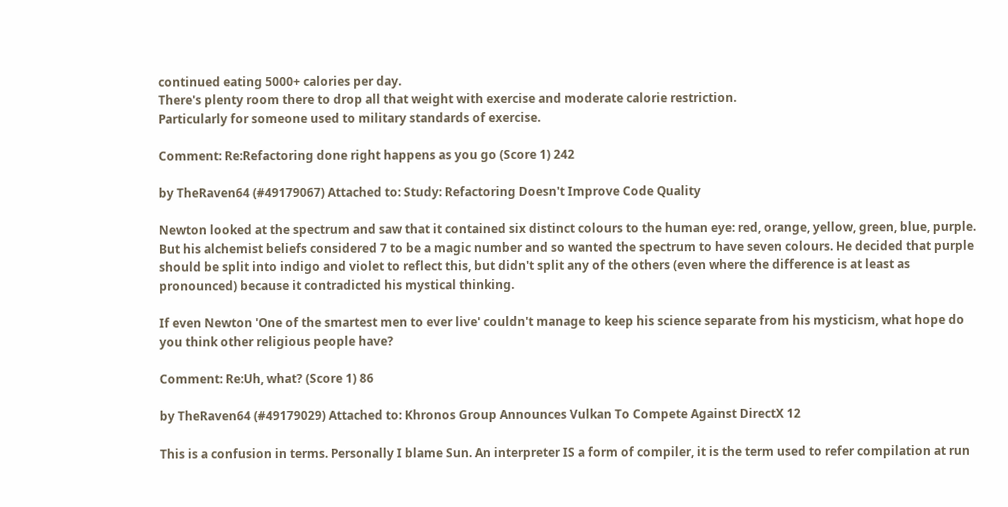continued eating 5000+ calories per day.
There's plenty room there to drop all that weight with exercise and moderate calorie restriction.
Particularly for someone used to military standards of exercise.

Comment: Re:Refactoring done right happens as you go (Score 1) 242

by TheRaven64 (#49179067) Attached to: Study: Refactoring Doesn't Improve Code Quality

Newton looked at the spectrum and saw that it contained six distinct colours to the human eye: red, orange, yellow, green, blue, purple. But his alchemist beliefs considered 7 to be a magic number and so wanted the spectrum to have seven colours. He decided that purple should be split into indigo and violet to reflect this, but didn't split any of the others (even where the difference is at least as pronounced) because it contradicted his mystical thinking.

If even Newton 'One of the smartest men to ever live' couldn't manage to keep his science separate from his mysticism, what hope do you think other religious people have?

Comment: Re:Uh, what? (Score 1) 86

by TheRaven64 (#49179029) Attached to: Khronos Group Announces Vulkan To Compete Against DirectX 12

This is a confusion in terms. Personally I blame Sun. An interpreter IS a form of compiler, it is the term used to refer compilation at run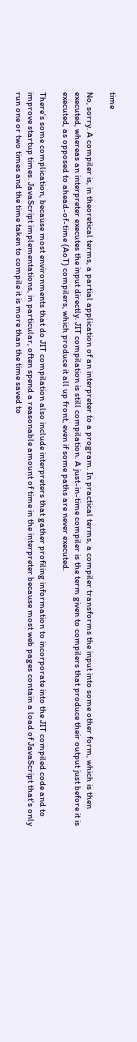time

No, sorry. A compiler is, in theoretical terms, a partial application of an interpreter to a program. In practical terms, a compiler transforms the input into some other form, which is then executed, whereas an interpreter executes the input directly. JIT compilation is still compilation. A just-in-time compiler is the term given to compilers that produce their output just before it is executed, as opposed to ahead-of-time (AoT) compilers, which produce it all up front, even if some paths are never executed.

There's some complication, because most environments that do JIT compilation also include interpreters that gather profiling information to incorporate into the JIT compiled code and to improve startup times. JavaScript implementations, in particular, often spend a reasonable amount of time in the interpreter because most web pages contain a load of JavaScript that's only run one or two times and the time taken to compile it is more than the time saved to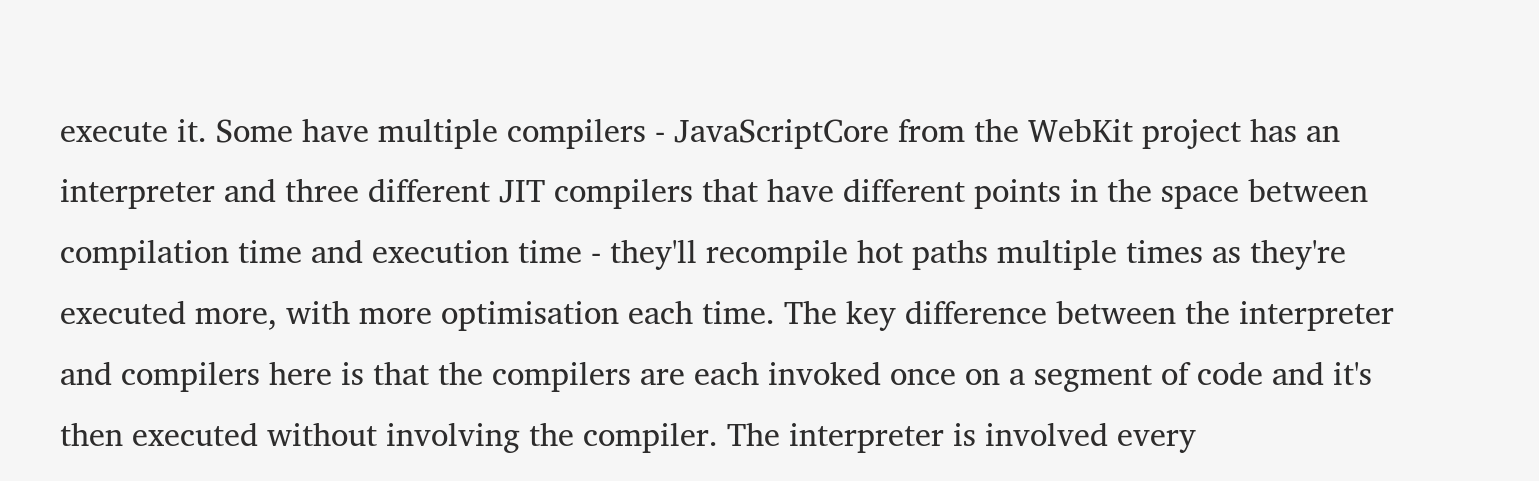execute it. Some have multiple compilers - JavaScriptCore from the WebKit project has an interpreter and three different JIT compilers that have different points in the space between compilation time and execution time - they'll recompile hot paths multiple times as they're executed more, with more optimisation each time. The key difference between the interpreter and compilers here is that the compilers are each invoked once on a segment of code and it's then executed without involving the compiler. The interpreter is involved every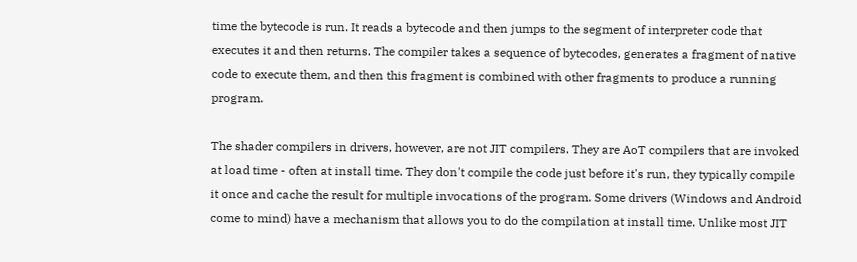time the bytecode is run. It reads a bytecode and then jumps to the segment of interpreter code that executes it and then returns. The compiler takes a sequence of bytecodes, generates a fragment of native code to execute them, and then this fragment is combined with other fragments to produce a running program.

The shader compilers in drivers, however, are not JIT compilers. They are AoT compilers that are invoked at load time - often at install time. They don't compile the code just before it's run, they typically compile it once and cache the result for multiple invocations of the program. Some drivers (Windows and Android come to mind) have a mechanism that allows you to do the compilation at install time. Unlike most JIT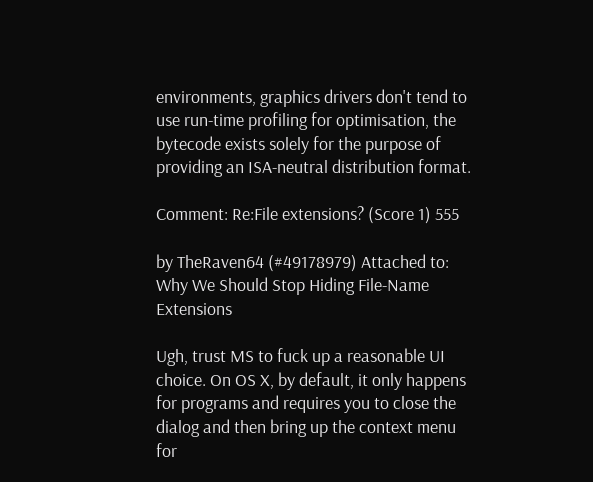environments, graphics drivers don't tend to use run-time profiling for optimisation, the bytecode exists solely for the purpose of providing an ISA-neutral distribution format.

Comment: Re:File extensions? (Score 1) 555

by TheRaven64 (#49178979) Attached to: Why We Should Stop Hiding File-Name Extensions

Ugh, trust MS to fuck up a reasonable UI choice. On OS X, by default, it only happens for programs and requires you to close the dialog and then bring up the context menu for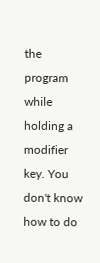the program while holding a modifier key. You don't know how to do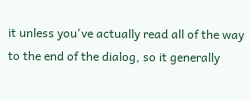it unless you've actually read all of the way to the end of the dialog, so it generally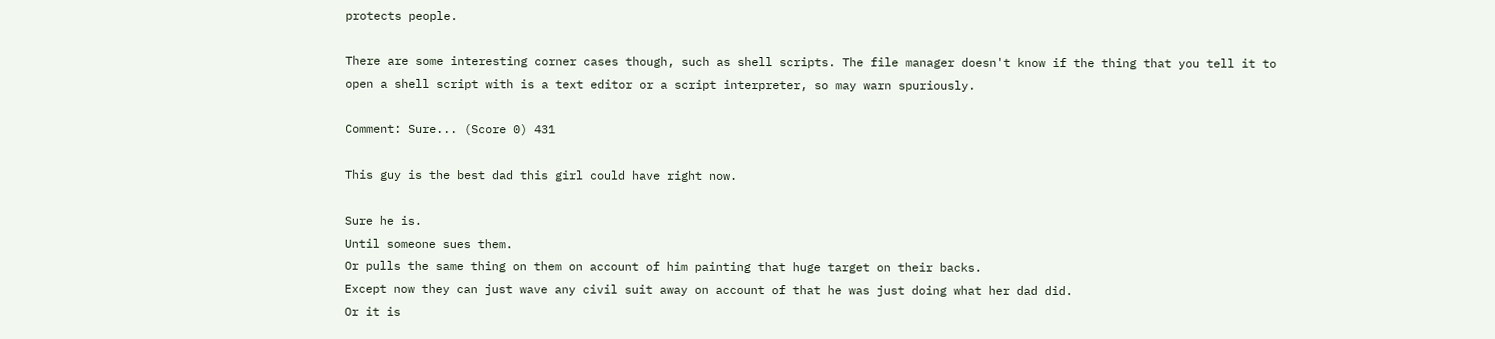protects people.

There are some interesting corner cases though, such as shell scripts. The file manager doesn't know if the thing that you tell it to open a shell script with is a text editor or a script interpreter, so may warn spuriously.

Comment: Sure... (Score 0) 431

This guy is the best dad this girl could have right now.

Sure he is.
Until someone sues them.
Or pulls the same thing on them on account of him painting that huge target on their backs.
Except now they can just wave any civil suit away on account of that he was just doing what her dad did.
Or it is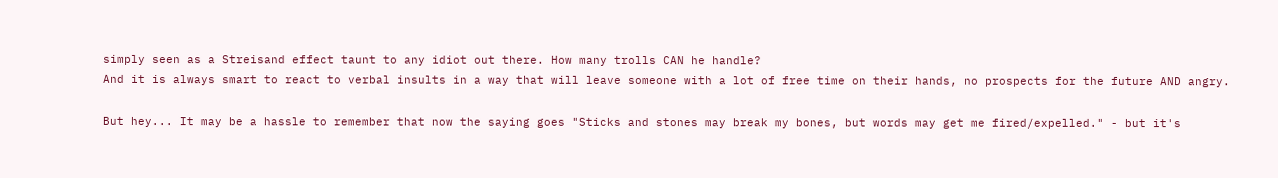simply seen as a Streisand effect taunt to any idiot out there. How many trolls CAN he handle?
And it is always smart to react to verbal insults in a way that will leave someone with a lot of free time on their hands, no prospects for the future AND angry.

But hey... It may be a hassle to remember that now the saying goes "Sticks and stones may break my bones, but words may get me fired/expelled." - but it's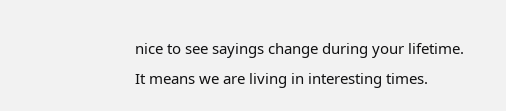nice to see sayings change during your lifetime.
It means we are living in interesting times.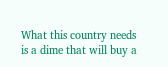What this country needs is a dime that will buy a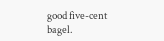good five-cent bagel.